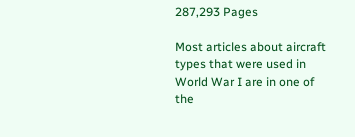287,293 Pages

Most articles about aircraft types that were used in World War I are in one of the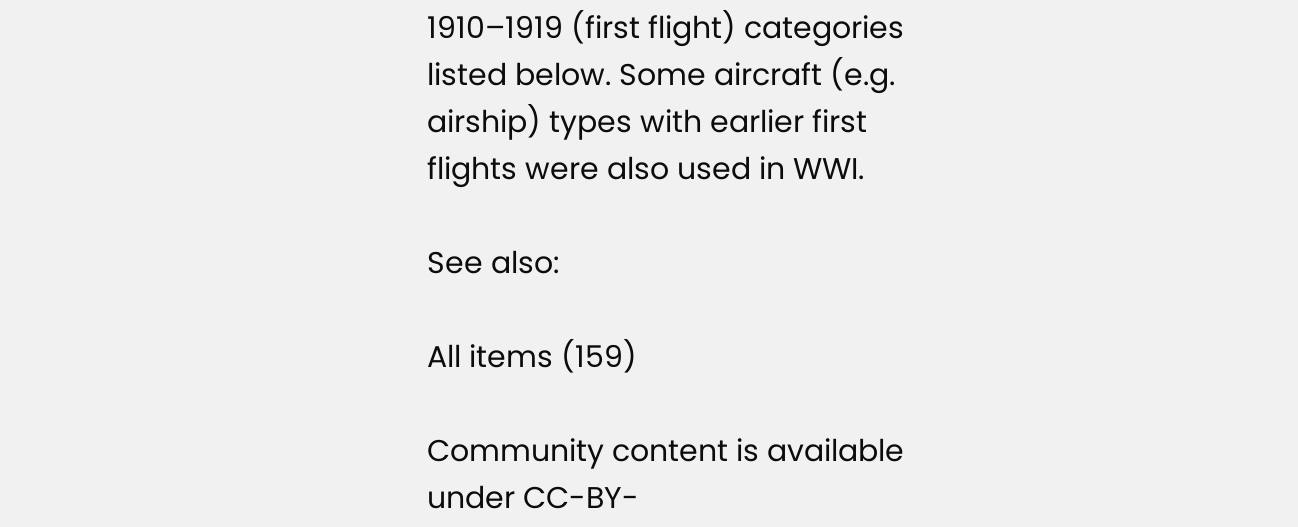1910–1919 (first flight) categories listed below. Some aircraft (e.g. airship) types with earlier first flights were also used in WWI.

See also:

All items (159)

Community content is available under CC-BY-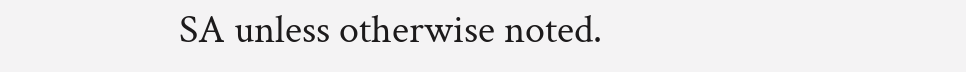SA unless otherwise noted.